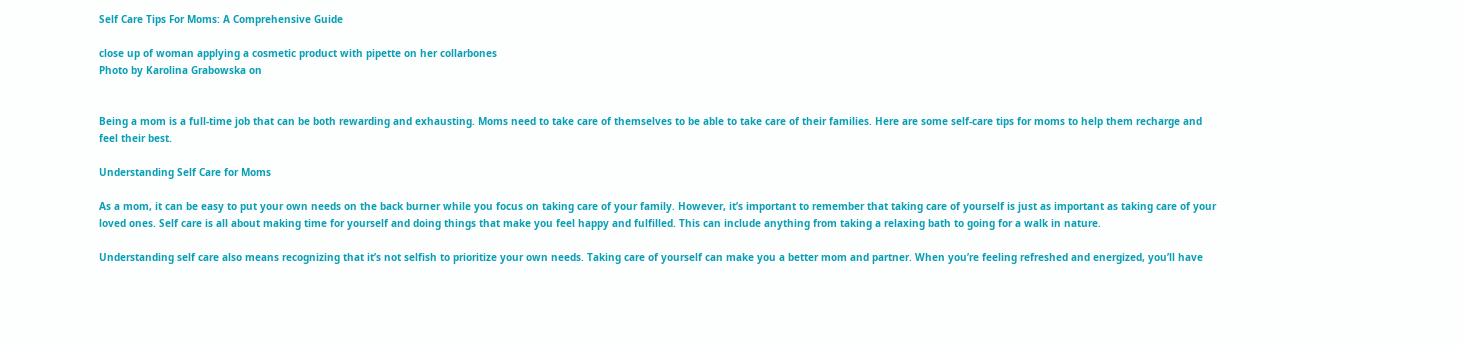Self Care Tips For Moms: A Comprehensive Guide

close up of woman applying a cosmetic product with pipette on her collarbones
Photo by Karolina Grabowska on


Being a mom is a full-time job that can be both rewarding and exhausting. Moms need to take care of themselves to be able to take care of their families. Here are some self-care tips for moms to help them recharge and feel their best.

Understanding Self Care for Moms

As a mom, it can be easy to put your own needs on the back burner while you focus on taking care of your family. However, it’s important to remember that taking care of yourself is just as important as taking care of your loved ones. Self care is all about making time for yourself and doing things that make you feel happy and fulfilled. This can include anything from taking a relaxing bath to going for a walk in nature.

Understanding self care also means recognizing that it’s not selfish to prioritize your own needs. Taking care of yourself can make you a better mom and partner. When you’re feeling refreshed and energized, you’ll have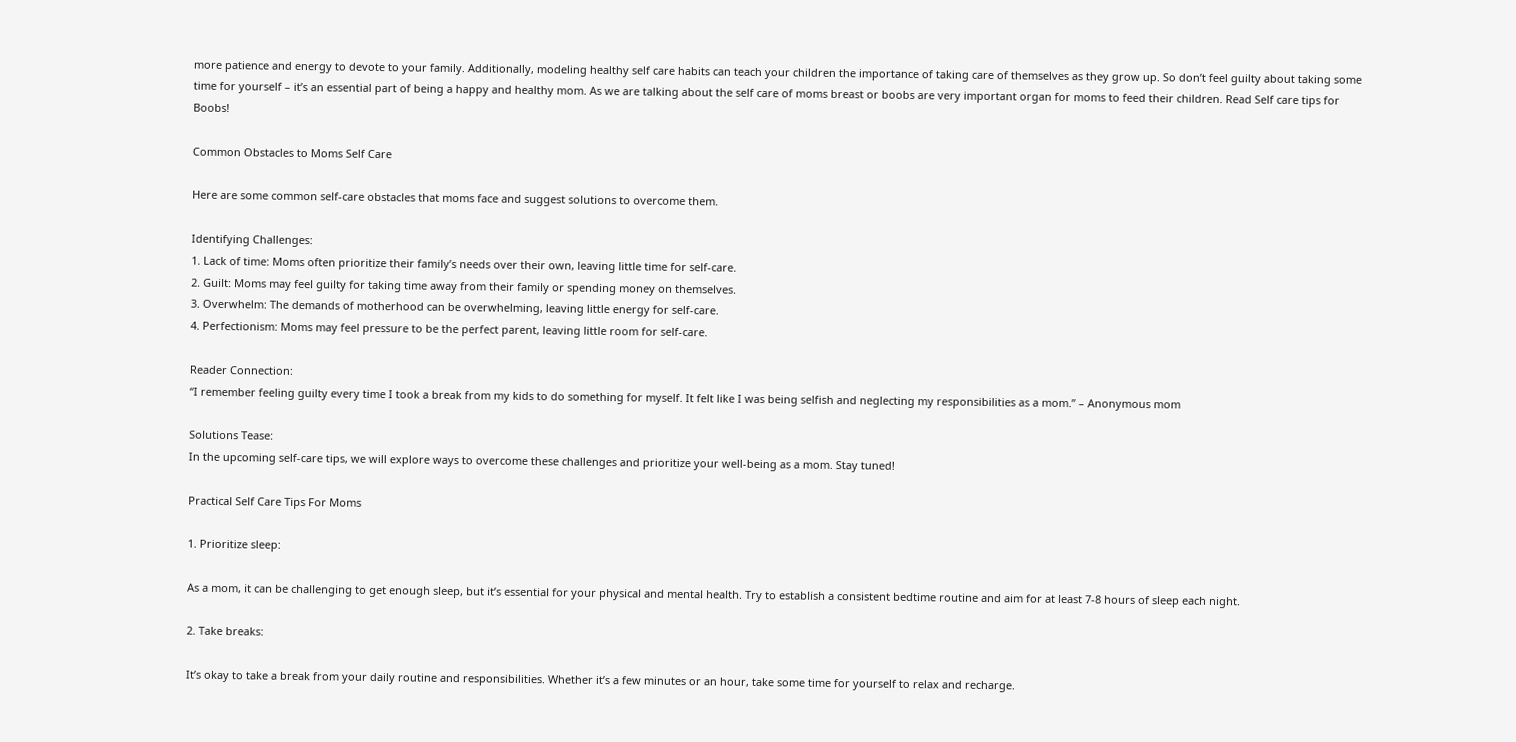more patience and energy to devote to your family. Additionally, modeling healthy self care habits can teach your children the importance of taking care of themselves as they grow up. So don’t feel guilty about taking some time for yourself – it’s an essential part of being a happy and healthy mom. As we are talking about the self care of moms breast or boobs are very important organ for moms to feed their children. Read Self care tips for Boobs!

Common Obstacles to Moms Self Care

Here are some common self-care obstacles that moms face and suggest solutions to overcome them.

Identifying Challenges:
1. Lack of time: Moms often prioritize their family’s needs over their own, leaving little time for self-care.
2. Guilt: Moms may feel guilty for taking time away from their family or spending money on themselves.
3. Overwhelm: The demands of motherhood can be overwhelming, leaving little energy for self-care.
4. Perfectionism: Moms may feel pressure to be the perfect parent, leaving little room for self-care.

Reader Connection:
“I remember feeling guilty every time I took a break from my kids to do something for myself. It felt like I was being selfish and neglecting my responsibilities as a mom.” – Anonymous mom

Solutions Tease:
In the upcoming self-care tips, we will explore ways to overcome these challenges and prioritize your well-being as a mom. Stay tuned!

Practical Self Care Tips For Moms

1. Prioritize sleep:

As a mom, it can be challenging to get enough sleep, but it’s essential for your physical and mental health. Try to establish a consistent bedtime routine and aim for at least 7-8 hours of sleep each night.

2. Take breaks:

It’s okay to take a break from your daily routine and responsibilities. Whether it’s a few minutes or an hour, take some time for yourself to relax and recharge.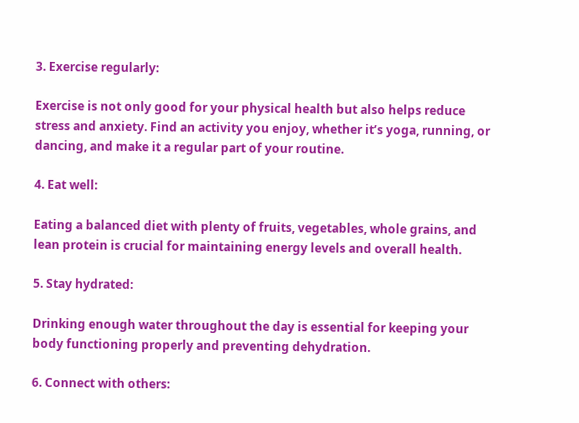3. Exercise regularly:

Exercise is not only good for your physical health but also helps reduce stress and anxiety. Find an activity you enjoy, whether it’s yoga, running, or dancing, and make it a regular part of your routine.

4. Eat well:

Eating a balanced diet with plenty of fruits, vegetables, whole grains, and lean protein is crucial for maintaining energy levels and overall health.

5. Stay hydrated:

Drinking enough water throughout the day is essential for keeping your body functioning properly and preventing dehydration.

6. Connect with others: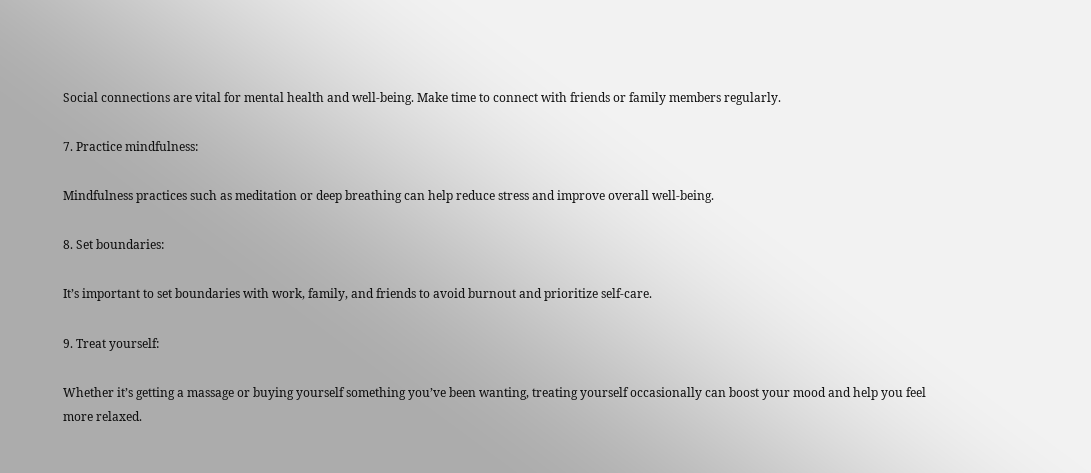Social connections are vital for mental health and well-being. Make time to connect with friends or family members regularly.

7. Practice mindfulness:

Mindfulness practices such as meditation or deep breathing can help reduce stress and improve overall well-being.

8. Set boundaries:

It’s important to set boundaries with work, family, and friends to avoid burnout and prioritize self-care.

9. Treat yourself:

Whether it’s getting a massage or buying yourself something you’ve been wanting, treating yourself occasionally can boost your mood and help you feel more relaxed.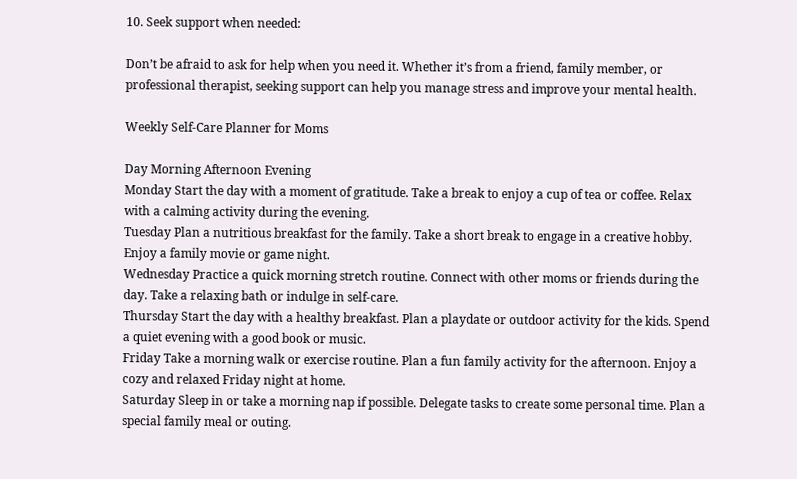10. Seek support when needed:

Don’t be afraid to ask for help when you need it. Whether it’s from a friend, family member, or professional therapist, seeking support can help you manage stress and improve your mental health.

Weekly Self-Care Planner for Moms

Day Morning Afternoon Evening
Monday Start the day with a moment of gratitude. Take a break to enjoy a cup of tea or coffee. Relax with a calming activity during the evening.
Tuesday Plan a nutritious breakfast for the family. Take a short break to engage in a creative hobby. Enjoy a family movie or game night.
Wednesday Practice a quick morning stretch routine. Connect with other moms or friends during the day. Take a relaxing bath or indulge in self-care.
Thursday Start the day with a healthy breakfast. Plan a playdate or outdoor activity for the kids. Spend a quiet evening with a good book or music.
Friday Take a morning walk or exercise routine. Plan a fun family activity for the afternoon. Enjoy a cozy and relaxed Friday night at home.
Saturday Sleep in or take a morning nap if possible. Delegate tasks to create some personal time. Plan a special family meal or outing.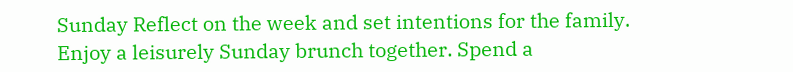Sunday Reflect on the week and set intentions for the family. Enjoy a leisurely Sunday brunch together. Spend a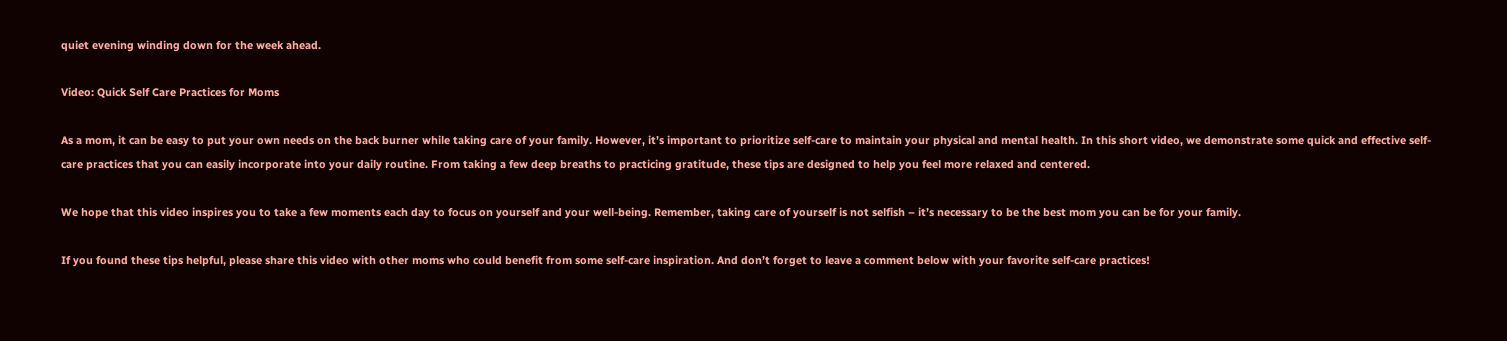quiet evening winding down for the week ahead.

Video: Quick Self Care Practices for Moms

As a mom, it can be easy to put your own needs on the back burner while taking care of your family. However, it’s important to prioritize self-care to maintain your physical and mental health. In this short video, we demonstrate some quick and effective self-care practices that you can easily incorporate into your daily routine. From taking a few deep breaths to practicing gratitude, these tips are designed to help you feel more relaxed and centered.

We hope that this video inspires you to take a few moments each day to focus on yourself and your well-being. Remember, taking care of yourself is not selfish – it’s necessary to be the best mom you can be for your family.

If you found these tips helpful, please share this video with other moms who could benefit from some self-care inspiration. And don’t forget to leave a comment below with your favorite self-care practices!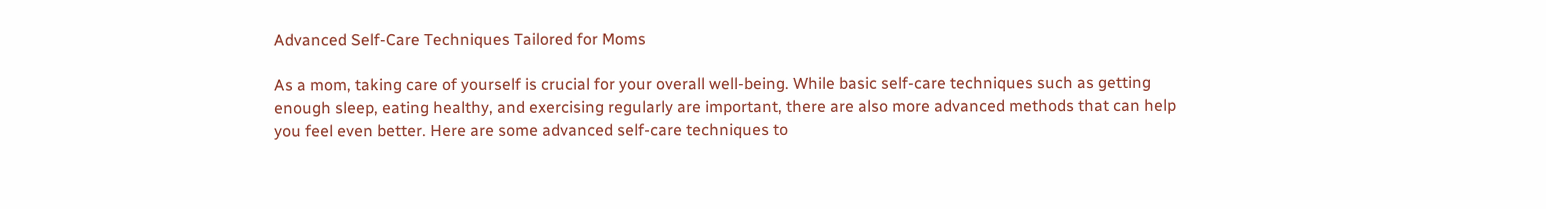Advanced Self-Care Techniques Tailored for Moms

As a mom, taking care of yourself is crucial for your overall well-being. While basic self-care techniques such as getting enough sleep, eating healthy, and exercising regularly are important, there are also more advanced methods that can help you feel even better. Here are some advanced self-care techniques to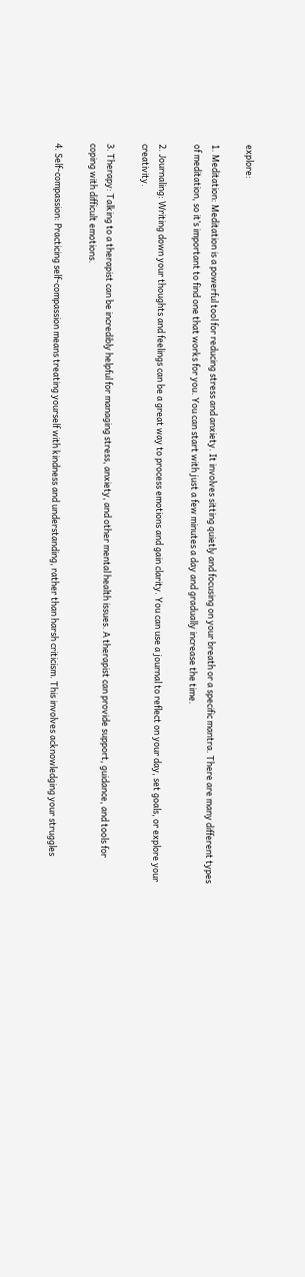explore:

1. Meditation: Meditation is a powerful tool for reducing stress and anxiety. It involves sitting quietly and focusing on your breath or a specific mantra. There are many different types of meditation, so it’s important to find one that works for you. You can start with just a few minutes a day and gradually increase the time.

2. Journaling: Writing down your thoughts and feelings can be a great way to process emotions and gain clarity. You can use a journal to reflect on your day, set goals, or explore your creativity.

3. Therapy: Talking to a therapist can be incredibly helpful for managing stress, anxiety, and other mental health issues. A therapist can provide support, guidance, and tools for coping with difficult emotions.

4. Self-compassion: Practicing self-compassion means treating yourself with kindness and understanding, rather than harsh criticism. This involves acknowledging your struggles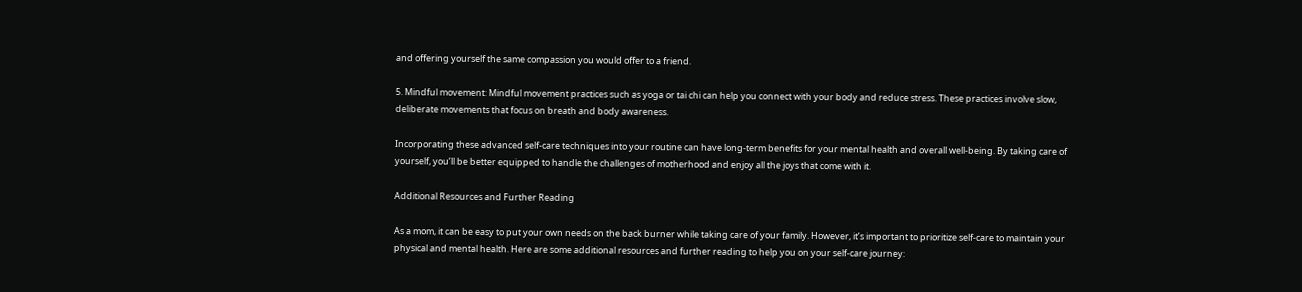and offering yourself the same compassion you would offer to a friend.

5. Mindful movement: Mindful movement practices such as yoga or tai chi can help you connect with your body and reduce stress. These practices involve slow, deliberate movements that focus on breath and body awareness.

Incorporating these advanced self-care techniques into your routine can have long-term benefits for your mental health and overall well-being. By taking care of yourself, you’ll be better equipped to handle the challenges of motherhood and enjoy all the joys that come with it.

Additional Resources and Further Reading

As a mom, it can be easy to put your own needs on the back burner while taking care of your family. However, it’s important to prioritize self-care to maintain your physical and mental health. Here are some additional resources and further reading to help you on your self-care journey: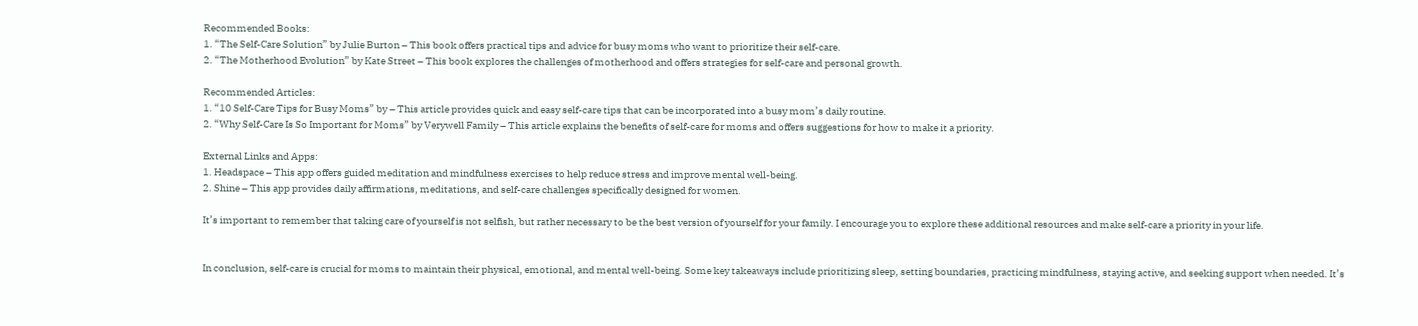Recommended Books:
1. “The Self-Care Solution” by Julie Burton – This book offers practical tips and advice for busy moms who want to prioritize their self-care.
2. “The Motherhood Evolution” by Kate Street – This book explores the challenges of motherhood and offers strategies for self-care and personal growth.

Recommended Articles:
1. “10 Self-Care Tips for Busy Moms” by – This article provides quick and easy self-care tips that can be incorporated into a busy mom’s daily routine.
2. “Why Self-Care Is So Important for Moms” by Verywell Family – This article explains the benefits of self-care for moms and offers suggestions for how to make it a priority.

External Links and Apps:
1. Headspace – This app offers guided meditation and mindfulness exercises to help reduce stress and improve mental well-being.
2. Shine – This app provides daily affirmations, meditations, and self-care challenges specifically designed for women.

It’s important to remember that taking care of yourself is not selfish, but rather necessary to be the best version of yourself for your family. I encourage you to explore these additional resources and make self-care a priority in your life.


In conclusion, self-care is crucial for moms to maintain their physical, emotional, and mental well-being. Some key takeaways include prioritizing sleep, setting boundaries, practicing mindfulness, staying active, and seeking support when needed. It’s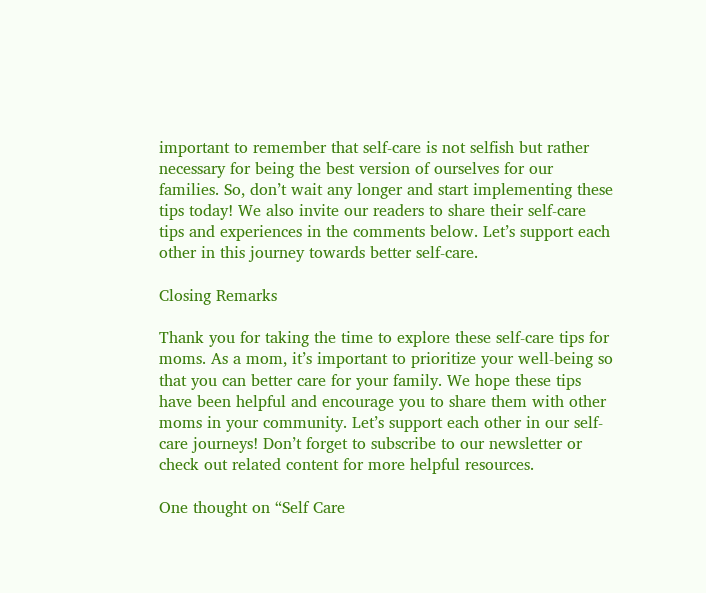important to remember that self-care is not selfish but rather necessary for being the best version of ourselves for our families. So, don’t wait any longer and start implementing these tips today! We also invite our readers to share their self-care tips and experiences in the comments below. Let’s support each other in this journey towards better self-care.

Closing Remarks

Thank you for taking the time to explore these self-care tips for moms. As a mom, it’s important to prioritize your well-being so that you can better care for your family. We hope these tips have been helpful and encourage you to share them with other moms in your community. Let’s support each other in our self-care journeys! Don’t forget to subscribe to our newsletter or check out related content for more helpful resources.

One thought on “Self Care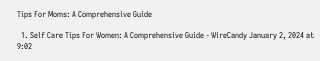Tips For Moms: A Comprehensive Guide

  1. Self Care Tips For Women: A Comprehensive Guide - WireCandy January 2, 2024 at 9:02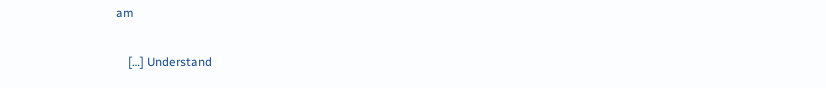am

    […] Understand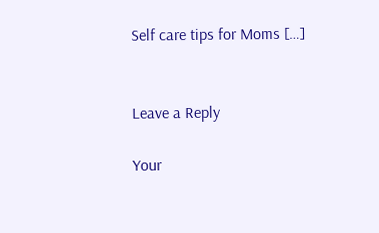Self care tips for Moms […]


Leave a Reply

Your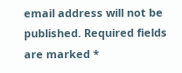email address will not be published. Required fields are marked *